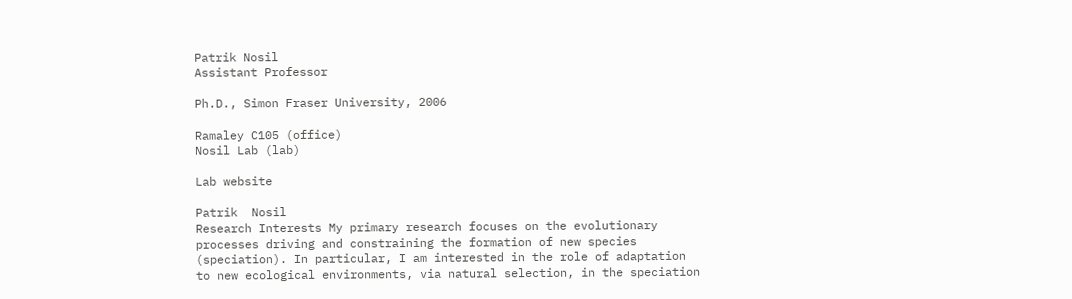Patrik Nosil
Assistant Professor

Ph.D., Simon Fraser University, 2006

Ramaley C105 (office)
Nosil Lab (lab)

Lab website

Patrik  Nosil
Research Interests My primary research focuses on the evolutionary processes driving and constraining the formation of new species (speciation). In particular, I am interested in the role of adaptation to new ecological environments, via natural selection, in the speciation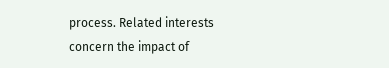process. Related interests concern the impact of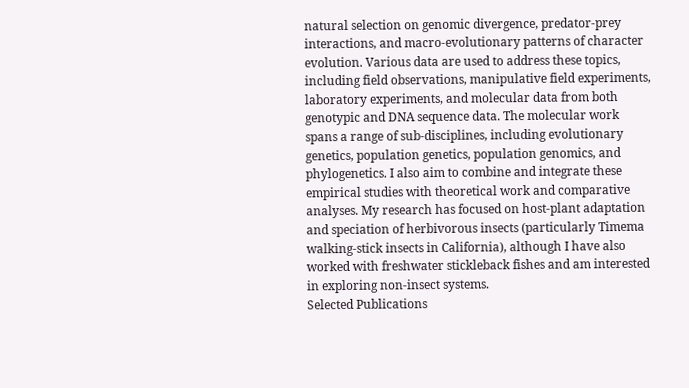natural selection on genomic divergence, predator-prey interactions, and macro-evolutionary patterns of character evolution. Various data are used to address these topics, including field observations, manipulative field experiments, laboratory experiments, and molecular data from both genotypic and DNA sequence data. The molecular work spans a range of sub-disciplines, including evolutionary genetics, population genetics, population genomics, and phylogenetics. I also aim to combine and integrate these empirical studies with theoretical work and comparative analyses. My research has focused on host-plant adaptation and speciation of herbivorous insects (particularly Timema walking-stick insects in California), although I have also worked with freshwater stickleback fishes and am interested in exploring non-insect systems.
Selected Publications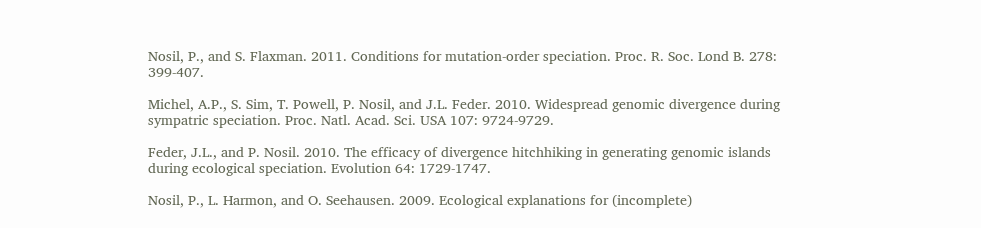Nosil, P., and S. Flaxman. 2011. Conditions for mutation-order speciation. Proc. R. Soc. Lond B. 278: 399-407.

Michel, A.P., S. Sim, T. Powell, P. Nosil, and J.L. Feder. 2010. Widespread genomic divergence during sympatric speciation. Proc. Natl. Acad. Sci. USA 107: 9724-9729.

Feder, J.L., and P. Nosil. 2010. The efficacy of divergence hitchhiking in generating genomic islands during ecological speciation. Evolution 64: 1729-1747.

Nosil, P., L. Harmon, and O. Seehausen. 2009. Ecological explanations for (incomplete)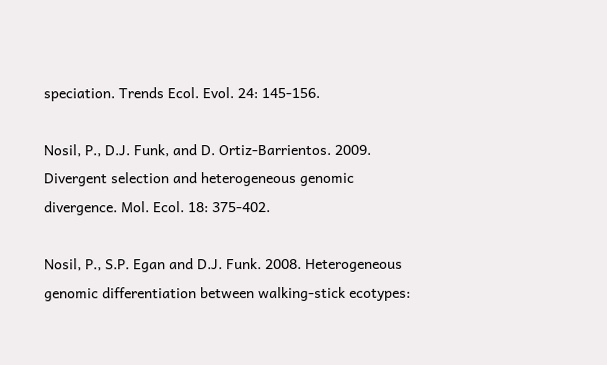speciation. Trends Ecol. Evol. 24: 145-156.

Nosil, P., D.J. Funk, and D. Ortiz-Barrientos. 2009. Divergent selection and heterogeneous genomic divergence. Mol. Ecol. 18: 375-402.

Nosil, P., S.P. Egan and D.J. Funk. 2008. Heterogeneous genomic differentiation between walking-stick ecotypes: